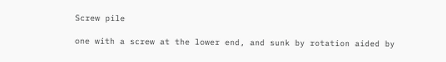Screw pile

one with a screw at the lower end, and sunk by rotation aided by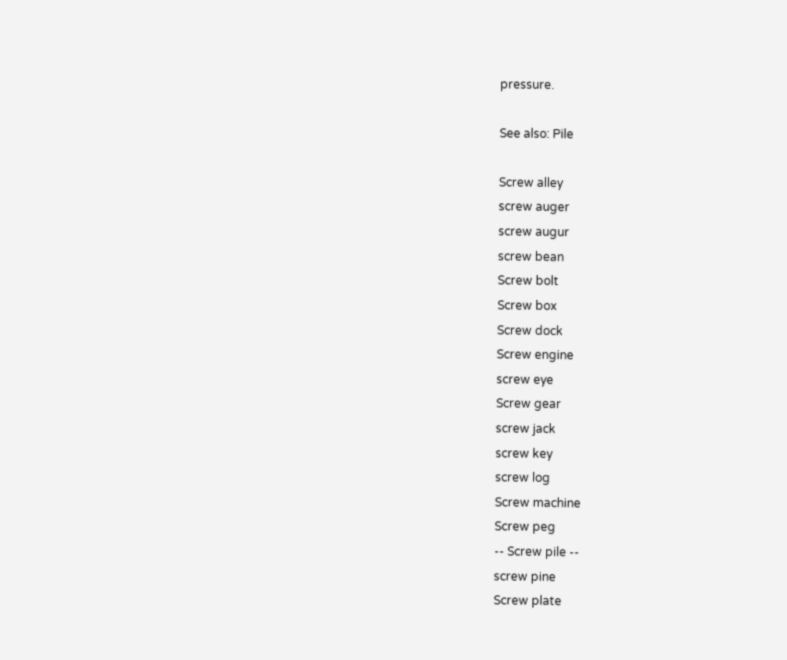pressure.

See also: Pile

Screw alley
screw auger
screw augur
screw bean
Screw bolt
Screw box
Screw dock
Screw engine
screw eye
Screw gear
screw jack
screw key
screw log
Screw machine
Screw peg
-- Screw pile --
screw pine
Screw plate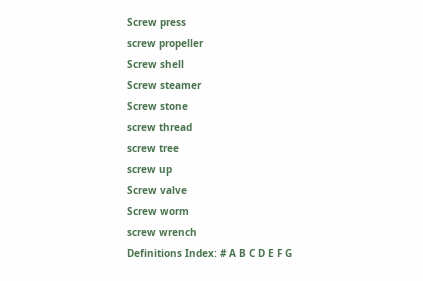Screw press
screw propeller
Screw shell
Screw steamer
Screw stone
screw thread
screw tree
screw up
Screw valve
Screw worm
screw wrench
Definitions Index: # A B C D E F G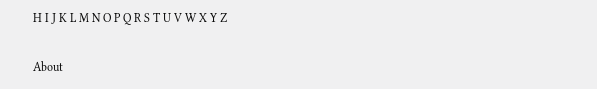H I J K L M N O P Q R S T U V W X Y Z

About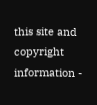this site and copyright information -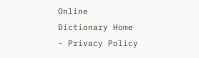Online Dictionary Home - Privacy Policy